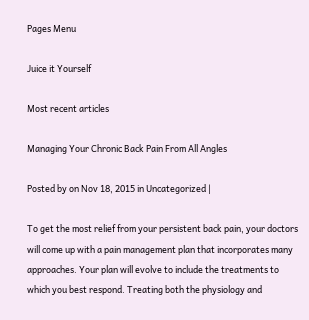Pages Menu

Juice it Yourself

Most recent articles

Managing Your Chronic Back Pain From All Angles

Posted by on Nov 18, 2015 in Uncategorized |

To get the most relief from your persistent back pain, your doctors will come up with a pain management plan that incorporates many approaches. Your plan will evolve to include the treatments to which you best respond. Treating both the physiology and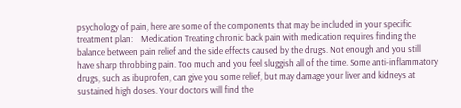psychology of pain, here are some of the components that may be included in your specific treatment plan:    Medication Treating chronic back pain with medication requires finding the balance between pain relief and the side effects caused by the drugs. Not enough and you still have sharp throbbing pain. Too much and you feel sluggish all of the time. Some anti-inflammatory drugs, such as ibuprofen, can give you some relief, but may damage your liver and kidneys at sustained high doses. Your doctors will find the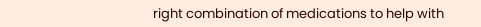right combination of medications to help with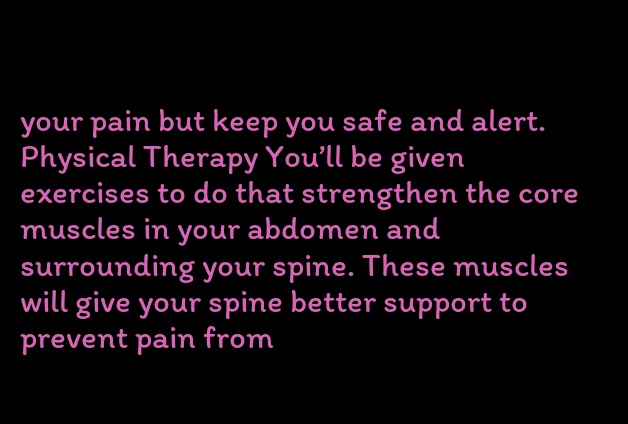your pain but keep you safe and alert. Physical Therapy You’ll be given exercises to do that strengthen the core muscles in your abdomen and surrounding your spine. These muscles will give your spine better support to prevent pain from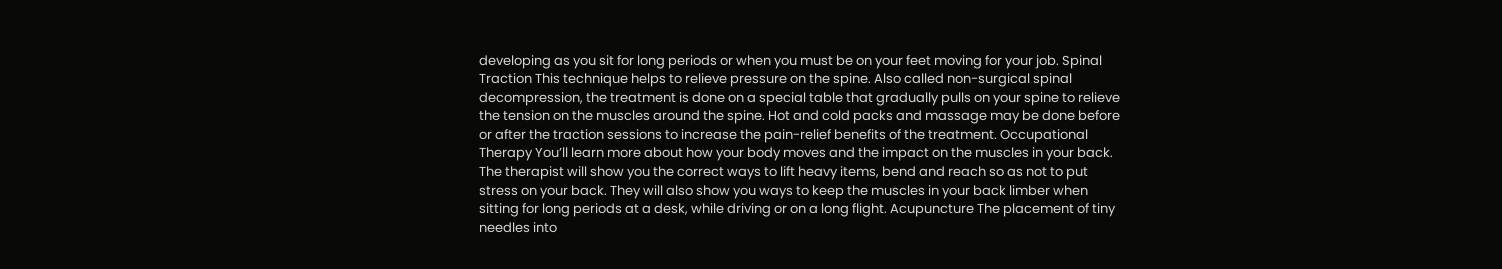developing as you sit for long periods or when you must be on your feet moving for your job. Spinal Traction This technique helps to relieve pressure on the spine. Also called non-surgical spinal decompression, the treatment is done on a special table that gradually pulls on your spine to relieve the tension on the muscles around the spine. Hot and cold packs and massage may be done before or after the traction sessions to increase the pain-relief benefits of the treatment. Occupational Therapy You’ll learn more about how your body moves and the impact on the muscles in your back. The therapist will show you the correct ways to lift heavy items, bend and reach so as not to put stress on your back. They will also show you ways to keep the muscles in your back limber when sitting for long periods at a desk, while driving or on a long flight. Acupuncture The placement of tiny needles into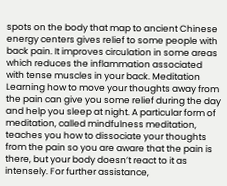spots on the body that map to ancient Chinese energy centers gives relief to some people with back pain. It improves circulation in some areas which reduces the inflammation associated with tense muscles in your back. Meditation Learning how to move your thoughts away from the pain can give you some relief during the day and help you sleep at night. A particular form of meditation, called mindfulness meditation, teaches you how to dissociate your thoughts from the pain so you are aware that the pain is there, but your body doesn’t react to it as intensely. For further assistance,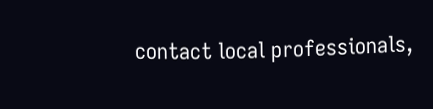contact local professionals,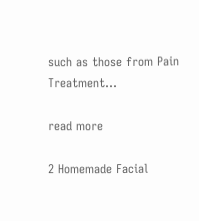such as those from Pain Treatment...

read more

2 Homemade Facial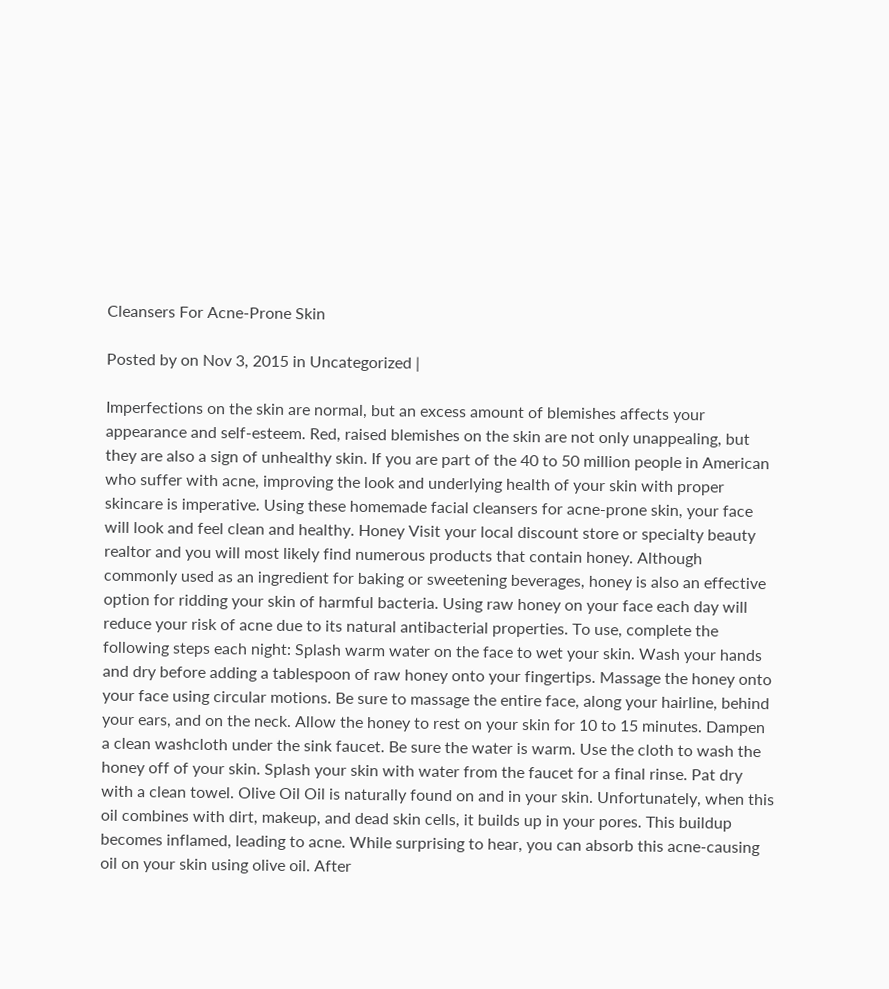Cleansers For Acne-Prone Skin

Posted by on Nov 3, 2015 in Uncategorized |

Imperfections on the skin are normal, but an excess amount of blemishes affects your appearance and self-esteem. Red, raised blemishes on the skin are not only unappealing, but they are also a sign of unhealthy skin. If you are part of the 40 to 50 million people in American who suffer with acne, improving the look and underlying health of your skin with proper skincare is imperative. Using these homemade facial cleansers for acne-prone skin, your face will look and feel clean and healthy. Honey Visit your local discount store or specialty beauty realtor and you will most likely find numerous products that contain honey. Although commonly used as an ingredient for baking or sweetening beverages, honey is also an effective option for ridding your skin of harmful bacteria. Using raw honey on your face each day will reduce your risk of acne due to its natural antibacterial properties. To use, complete the following steps each night: Splash warm water on the face to wet your skin. Wash your hands and dry before adding a tablespoon of raw honey onto your fingertips. Massage the honey onto your face using circular motions. Be sure to massage the entire face, along your hairline, behind your ears, and on the neck. Allow the honey to rest on your skin for 10 to 15 minutes. Dampen a clean washcloth under the sink faucet. Be sure the water is warm. Use the cloth to wash the honey off of your skin. Splash your skin with water from the faucet for a final rinse. Pat dry with a clean towel. Olive Oil Oil is naturally found on and in your skin. Unfortunately, when this oil combines with dirt, makeup, and dead skin cells, it builds up in your pores. This buildup becomes inflamed, leading to acne. While surprising to hear, you can absorb this acne-causing oil on your skin using olive oil. After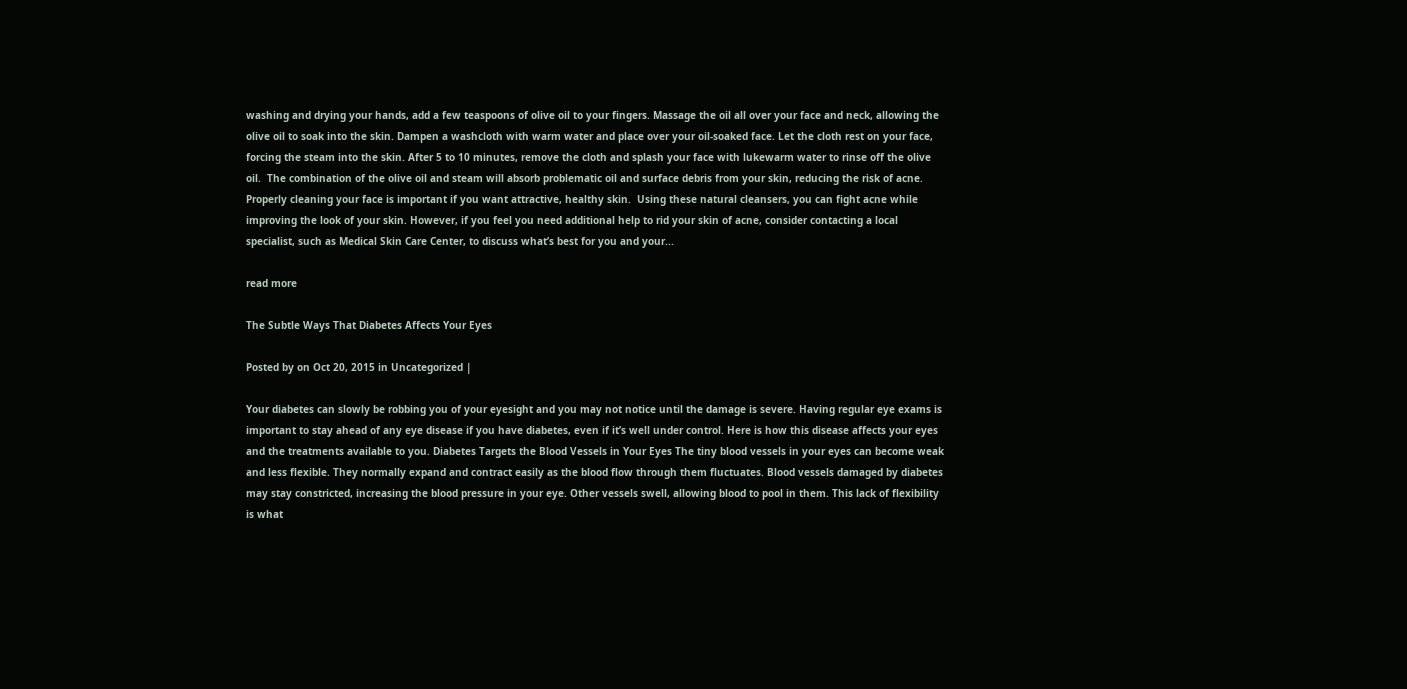washing and drying your hands, add a few teaspoons of olive oil to your fingers. Massage the oil all over your face and neck, allowing the olive oil to soak into the skin. Dampen a washcloth with warm water and place over your oil-soaked face. Let the cloth rest on your face, forcing the steam into the skin. After 5 to 10 minutes, remove the cloth and splash your face with lukewarm water to rinse off the olive oil.  The combination of the olive oil and steam will absorb problematic oil and surface debris from your skin, reducing the risk of acne. Properly cleaning your face is important if you want attractive, healthy skin.  Using these natural cleansers, you can fight acne while improving the look of your skin. However, if you feel you need additional help to rid your skin of acne, consider contacting a local specialist, such as Medical Skin Care Center, to discuss what’s best for you and your...

read more

The Subtle Ways That Diabetes Affects Your Eyes

Posted by on Oct 20, 2015 in Uncategorized |

Your diabetes can slowly be robbing you of your eyesight and you may not notice until the damage is severe. Having regular eye exams is important to stay ahead of any eye disease if you have diabetes, even if it’s well under control. Here is how this disease affects your eyes and the treatments available to you. Diabetes Targets the Blood Vessels in Your Eyes The tiny blood vessels in your eyes can become weak and less flexible. They normally expand and contract easily as the blood flow through them fluctuates. Blood vessels damaged by diabetes may stay constricted, increasing the blood pressure in your eye. Other vessels swell, allowing blood to pool in them. This lack of flexibility is what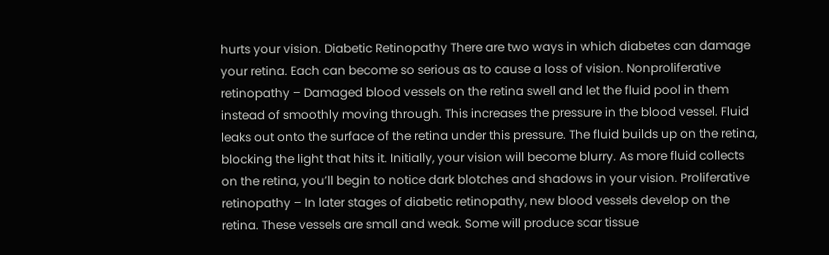hurts your vision. Diabetic Retinopathy There are two ways in which diabetes can damage your retina. Each can become so serious as to cause a loss of vision. Nonproliferative retinopathy – Damaged blood vessels on the retina swell and let the fluid pool in them instead of smoothly moving through. This increases the pressure in the blood vessel. Fluid leaks out onto the surface of the retina under this pressure. The fluid builds up on the retina, blocking the light that hits it. Initially, your vision will become blurry. As more fluid collects on the retina, you’ll begin to notice dark blotches and shadows in your vision. Proliferative retinopathy – In later stages of diabetic retinopathy, new blood vessels develop on the retina. These vessels are small and weak. Some will produce scar tissue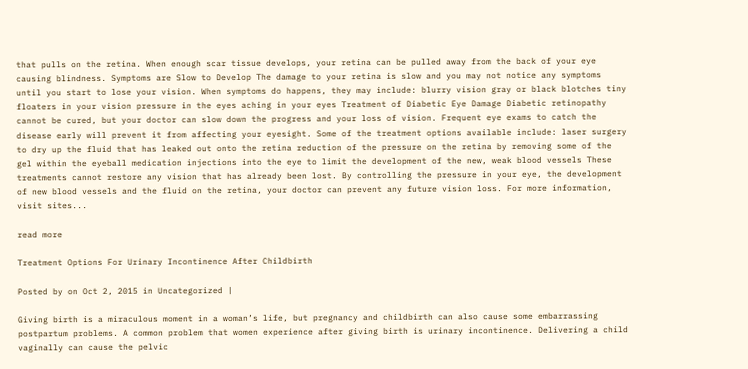that pulls on the retina. When enough scar tissue develops, your retina can be pulled away from the back of your eye causing blindness. Symptoms are Slow to Develop The damage to your retina is slow and you may not notice any symptoms until you start to lose your vision. When symptoms do happens, they may include: blurry vision gray or black blotches tiny floaters in your vision pressure in the eyes aching in your eyes Treatment of Diabetic Eye Damage Diabetic retinopathy cannot be cured, but your doctor can slow down the progress and your loss of vision. Frequent eye exams to catch the disease early will prevent it from affecting your eyesight. Some of the treatment options available include: laser surgery to dry up the fluid that has leaked out onto the retina reduction of the pressure on the retina by removing some of the gel within the eyeball medication injections into the eye to limit the development of the new, weak blood vessels These treatments cannot restore any vision that has already been lost. By controlling the pressure in your eye, the development of new blood vessels and the fluid on the retina, your doctor can prevent any future vision loss. For more information, visit sites...

read more

Treatment Options For Urinary Incontinence After Childbirth

Posted by on Oct 2, 2015 in Uncategorized |

Giving birth is a miraculous moment in a woman’s life, but pregnancy and childbirth can also cause some embarrassing postpartum problems. A common problem that women experience after giving birth is urinary incontinence. Delivering a child vaginally can cause the pelvic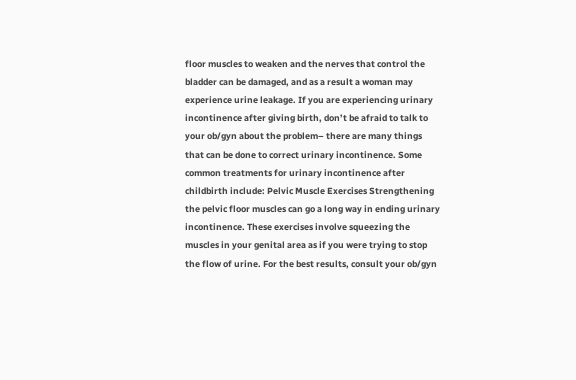floor muscles to weaken and the nerves that control the bladder can be damaged, and as a result a woman may experience urine leakage. If you are experiencing urinary incontinence after giving birth, don’t be afraid to talk to your ob/gyn about the problem– there are many things that can be done to correct urinary incontinence. Some common treatments for urinary incontinence after childbirth include: Pelvic Muscle Exercises Strengthening the pelvic floor muscles can go a long way in ending urinary incontinence. These exercises involve squeezing the muscles in your genital area as if you were trying to stop the flow of urine. For the best results, consult your ob/gyn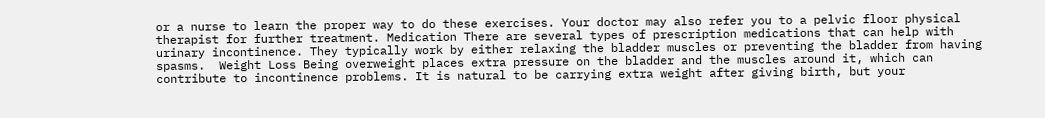or a nurse to learn the proper way to do these exercises. Your doctor may also refer you to a pelvic floor physical therapist for further treatment. Medication There are several types of prescription medications that can help with urinary incontinence. They typically work by either relaxing the bladder muscles or preventing the bladder from having spasms.  Weight Loss Being overweight places extra pressure on the bladder and the muscles around it, which can contribute to incontinence problems. It is natural to be carrying extra weight after giving birth, but your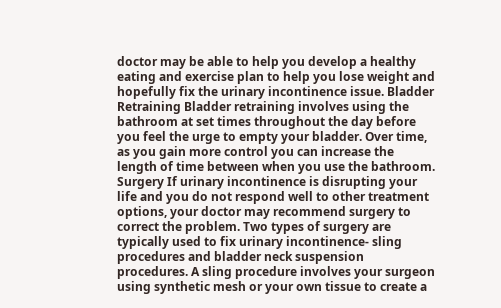doctor may be able to help you develop a healthy eating and exercise plan to help you lose weight and hopefully fix the urinary incontinence issue. Bladder Retraining Bladder retraining involves using the bathroom at set times throughout the day before you feel the urge to empty your bladder. Over time, as you gain more control you can increase the length of time between when you use the bathroom.  Surgery If urinary incontinence is disrupting your life and you do not respond well to other treatment options, your doctor may recommend surgery to correct the problem. Two types of surgery are typically used to fix urinary incontinence- sling procedures and bladder neck suspension procedures. A sling procedure involves your surgeon using synthetic mesh or your own tissue to create a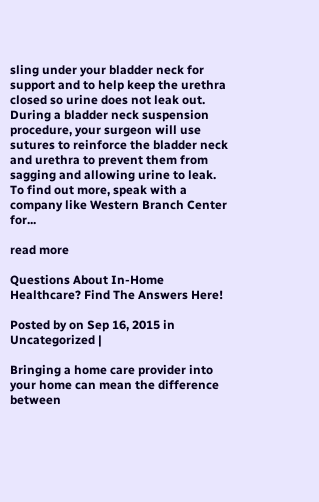sling under your bladder neck for support and to help keep the urethra closed so urine does not leak out. During a bladder neck suspension procedure, your surgeon will use sutures to reinforce the bladder neck and urethra to prevent them from sagging and allowing urine to leak. To find out more, speak with a company like Western Branch Center for...

read more

Questions About In-Home Healthcare? Find The Answers Here!

Posted by on Sep 16, 2015 in Uncategorized |

Bringing a home care provider into your home can mean the difference between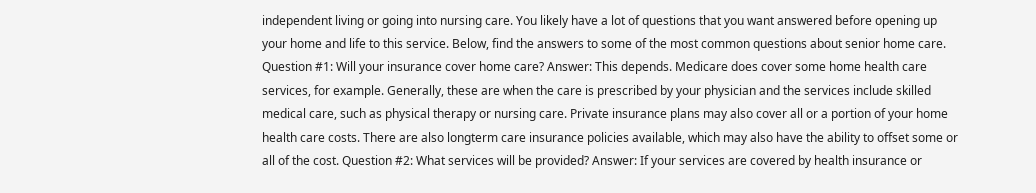independent living or going into nursing care. You likely have a lot of questions that you want answered before opening up your home and life to this service. Below, find the answers to some of the most common questions about senior home care. Question #1: Will your insurance cover home care? Answer: This depends. Medicare does cover some home health care services, for example. Generally, these are when the care is prescribed by your physician and the services include skilled medical care, such as physical therapy or nursing care. Private insurance plans may also cover all or a portion of your home health care costs. There are also longterm care insurance policies available, which may also have the ability to offset some or all of the cost. Question #2: What services will be provided? Answer: If your services are covered by health insurance or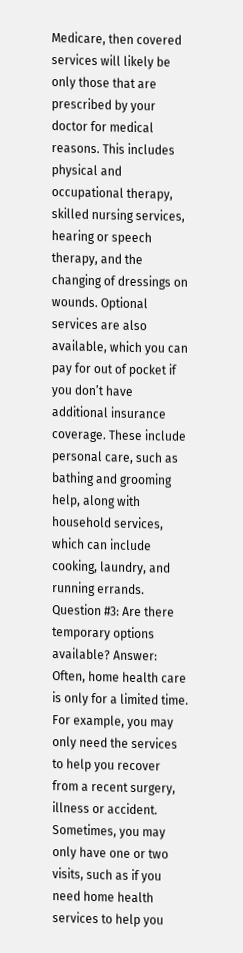Medicare, then covered services will likely be only those that are prescribed by your doctor for medical reasons. This includes physical and occupational therapy, skilled nursing services, hearing or speech therapy, and the changing of dressings on wounds. Optional services are also available, which you can pay for out of pocket if you don’t have additional insurance coverage. These include personal care, such as bathing and grooming help, along with household services, which can include cooking, laundry, and running errands. Question #3: Are there temporary options available? Answer: Often, home health care is only for a limited time. For example, you may only need the services to help you recover from a recent surgery, illness or accident. Sometimes, you may only have one or two visits, such as if you need home health services to help you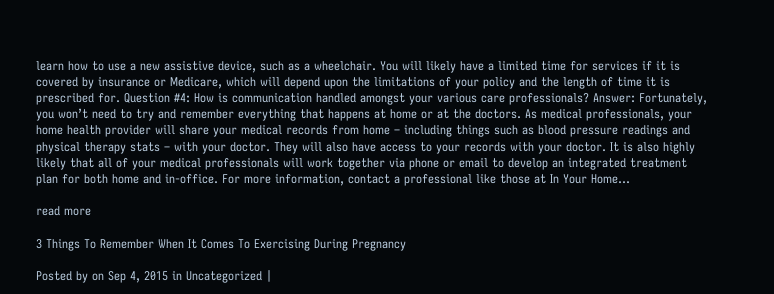learn how to use a new assistive device, such as a wheelchair. You will likely have a limited time for services if it is covered by insurance or Medicare, which will depend upon the limitations of your policy and the length of time it is prescribed for. Question #4: How is communication handled amongst your various care professionals? Answer: Fortunately, you won’t need to try and remember everything that happens at home or at the doctors. As medical professionals, your home health provider will share your medical records from home – including things such as blood pressure readings and physical therapy stats – with your doctor. They will also have access to your records with your doctor. It is also highly likely that all of your medical professionals will work together via phone or email to develop an integrated treatment plan for both home and in-office. For more information, contact a professional like those at In Your Home...

read more

3 Things To Remember When It Comes To Exercising During Pregnancy

Posted by on Sep 4, 2015 in Uncategorized |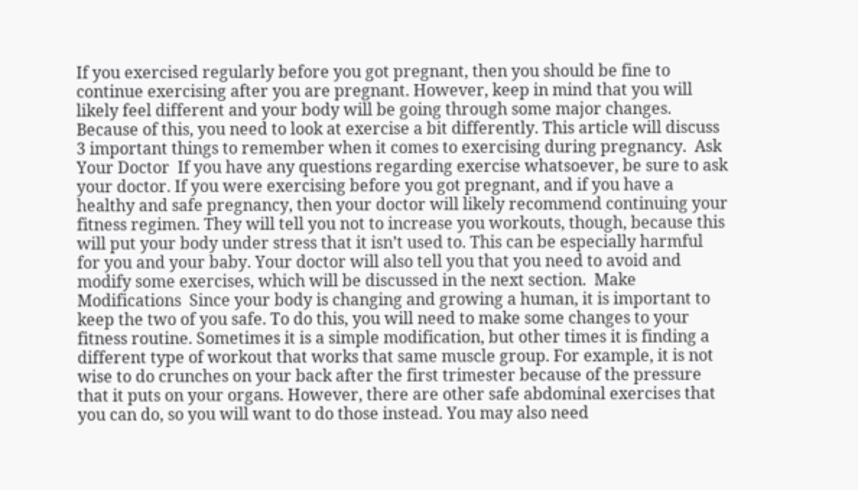If you exercised regularly before you got pregnant, then you should be fine to continue exercising after you are pregnant. However, keep in mind that you will likely feel different and your body will be going through some major changes. Because of this, you need to look at exercise a bit differently. This article will discuss 3 important things to remember when it comes to exercising during pregnancy.  Ask Your Doctor  If you have any questions regarding exercise whatsoever, be sure to ask your doctor. If you were exercising before you got pregnant, and if you have a healthy and safe pregnancy, then your doctor will likely recommend continuing your fitness regimen. They will tell you not to increase you workouts, though, because this will put your body under stress that it isn’t used to. This can be especially harmful for you and your baby. Your doctor will also tell you that you need to avoid and modify some exercises, which will be discussed in the next section.  Make Modifications  Since your body is changing and growing a human, it is important to keep the two of you safe. To do this, you will need to make some changes to your fitness routine. Sometimes it is a simple modification, but other times it is finding a different type of workout that works that same muscle group. For example, it is not wise to do crunches on your back after the first trimester because of the pressure that it puts on your organs. However, there are other safe abdominal exercises that you can do, so you will want to do those instead. You may also need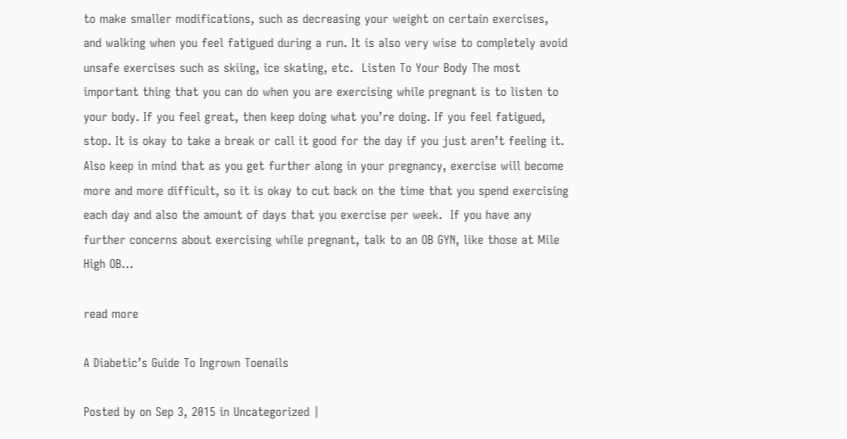to make smaller modifications, such as decreasing your weight on certain exercises, and walking when you feel fatigued during a run. It is also very wise to completely avoid unsafe exercises such as skiing, ice skating, etc.  Listen To Your Body The most important thing that you can do when you are exercising while pregnant is to listen to your body. If you feel great, then keep doing what you’re doing. If you feel fatigued, stop. It is okay to take a break or call it good for the day if you just aren’t feeling it. Also keep in mind that as you get further along in your pregnancy, exercise will become more and more difficult, so it is okay to cut back on the time that you spend exercising each day and also the amount of days that you exercise per week.  If you have any further concerns about exercising while pregnant, talk to an OB GYN, like those at Mile High OB...

read more

A Diabetic’s Guide To Ingrown Toenails

Posted by on Sep 3, 2015 in Uncategorized |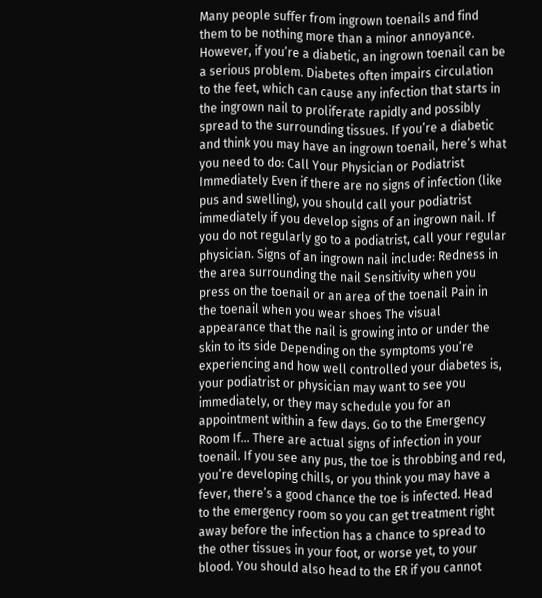Many people suffer from ingrown toenails and find them to be nothing more than a minor annoyance. However, if you’re a diabetic, an ingrown toenail can be a serious problem. Diabetes often impairs circulation to the feet, which can cause any infection that starts in the ingrown nail to proliferate rapidly and possibly spread to the surrounding tissues. If you’re a diabetic and think you may have an ingrown toenail, here’s what you need to do: Call Your Physician or Podiatrist Immediately Even if there are no signs of infection (like pus and swelling), you should call your podiatrist immediately if you develop signs of an ingrown nail. If you do not regularly go to a podiatrist, call your regular physician. Signs of an ingrown nail include: Redness in the area surrounding the nail Sensitivity when you press on the toenail or an area of the toenail Pain in the toenail when you wear shoes The visual appearance that the nail is growing into or under the skin to its side Depending on the symptoms you’re experiencing and how well controlled your diabetes is, your podiatrist or physician may want to see you immediately, or they may schedule you for an appointment within a few days. Go to the Emergency Room If… There are actual signs of infection in your toenail. If you see any pus, the toe is throbbing and red, you’re developing chills, or you think you may have a fever, there’s a good chance the toe is infected. Head to the emergency room so you can get treatment right away before the infection has a chance to spread to the other tissues in your foot, or worse yet, to your blood. You should also head to the ER if you cannot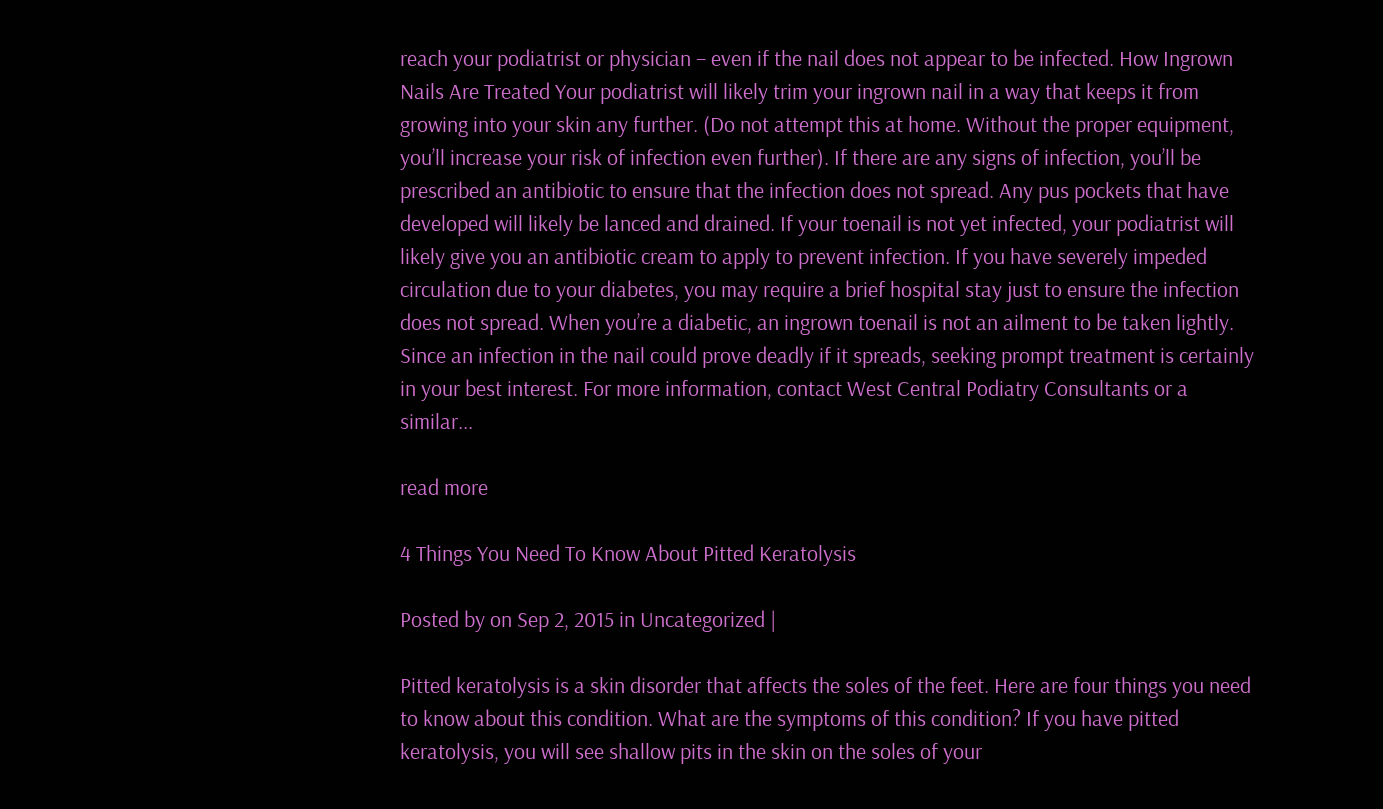reach your podiatrist or physician – even if the nail does not appear to be infected. How Ingrown Nails Are Treated Your podiatrist will likely trim your ingrown nail in a way that keeps it from growing into your skin any further. (Do not attempt this at home. Without the proper equipment, you’ll increase your risk of infection even further). If there are any signs of infection, you’ll be prescribed an antibiotic to ensure that the infection does not spread. Any pus pockets that have developed will likely be lanced and drained. If your toenail is not yet infected, your podiatrist will likely give you an antibiotic cream to apply to prevent infection. If you have severely impeded circulation due to your diabetes, you may require a brief hospital stay just to ensure the infection does not spread. When you’re a diabetic, an ingrown toenail is not an ailment to be taken lightly. Since an infection in the nail could prove deadly if it spreads, seeking prompt treatment is certainly in your best interest. For more information, contact West Central Podiatry Consultants or a similar...

read more

4 Things You Need To Know About Pitted Keratolysis

Posted by on Sep 2, 2015 in Uncategorized |

Pitted keratolysis is a skin disorder that affects the soles of the feet. Here are four things you need to know about this condition. What are the symptoms of this condition? If you have pitted keratolysis, you will see shallow pits in the skin on the soles of your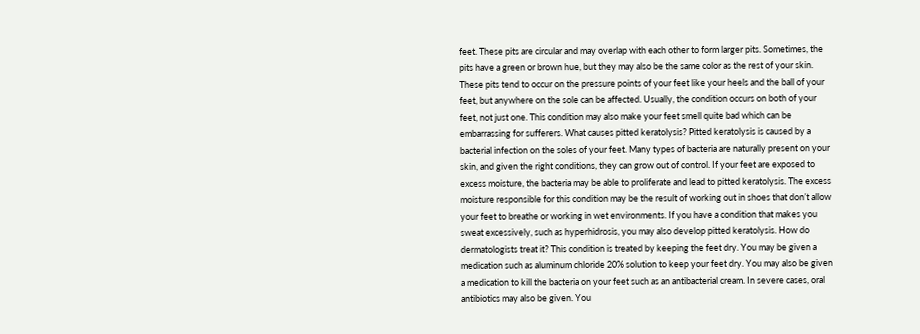feet. These pits are circular and may overlap with each other to form larger pits. Sometimes, the pits have a green or brown hue, but they may also be the same color as the rest of your skin. These pits tend to occur on the pressure points of your feet like your heels and the ball of your feet, but anywhere on the sole can be affected. Usually, the condition occurs on both of your feet, not just one. This condition may also make your feet smell quite bad which can be embarrassing for sufferers. What causes pitted keratolysis? Pitted keratolysis is caused by a bacterial infection on the soles of your feet. Many types of bacteria are naturally present on your skin, and given the right conditions, they can grow out of control. If your feet are exposed to excess moisture, the bacteria may be able to proliferate and lead to pitted keratolysis. The excess moisture responsible for this condition may be the result of working out in shoes that don’t allow your feet to breathe or working in wet environments. If you have a condition that makes you sweat excessively, such as hyperhidrosis, you may also develop pitted keratolysis. How do dermatologists treat it? This condition is treated by keeping the feet dry. You may be given a medication such as aluminum chloride 20% solution to keep your feet dry. You may also be given a medication to kill the bacteria on your feet such as an antibacterial cream. In severe cases, oral antibiotics may also be given. You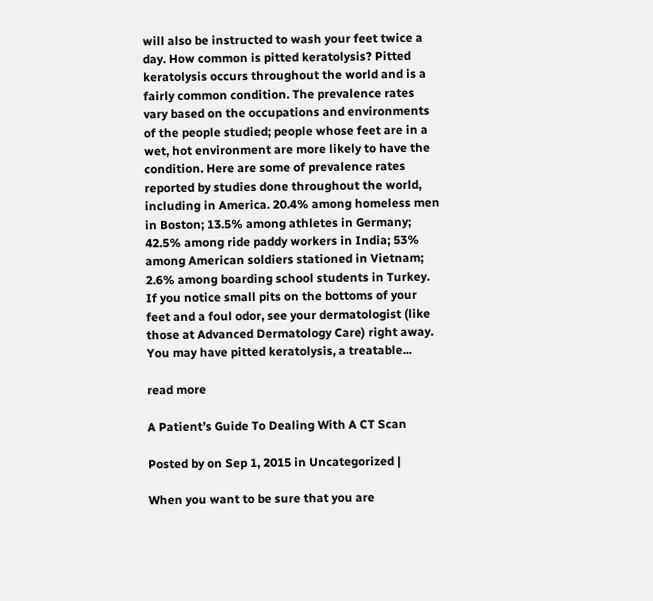will also be instructed to wash your feet twice a day. How common is pitted keratolysis? Pitted keratolysis occurs throughout the world and is a fairly common condition. The prevalence rates vary based on the occupations and environments of the people studied; people whose feet are in a wet, hot environment are more likely to have the condition. Here are some of prevalence rates reported by studies done throughout the world, including in America. 20.4% among homeless men in Boston; 13.5% among athletes in Germany; 42.5% among ride paddy workers in India; 53% among American soldiers stationed in Vietnam; 2.6% among boarding school students in Turkey. If you notice small pits on the bottoms of your feet and a foul odor, see your dermatologist (like those at Advanced Dermatology Care) right away. You may have pitted keratolysis, a treatable...

read more

A Patient’s Guide To Dealing With A CT Scan

Posted by on Sep 1, 2015 in Uncategorized |

When you want to be sure that you are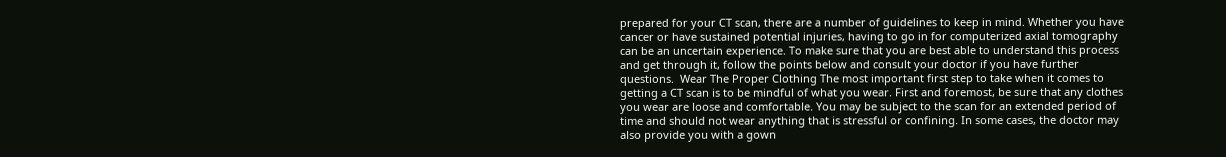prepared for your CT scan, there are a number of guidelines to keep in mind. Whether you have cancer or have sustained potential injuries, having to go in for computerized axial tomography can be an uncertain experience. To make sure that you are best able to understand this process and get through it, follow the points below and consult your doctor if you have further questions.  Wear The Proper Clothing The most important first step to take when it comes to getting a CT scan is to be mindful of what you wear. First and foremost, be sure that any clothes you wear are loose and comfortable. You may be subject to the scan for an extended period of time and should not wear anything that is stressful or confining. In some cases, the doctor may also provide you with a gown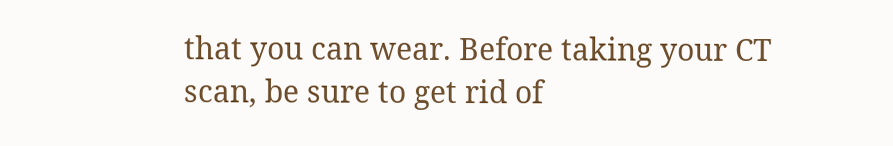that you can wear. Before taking your CT scan, be sure to get rid of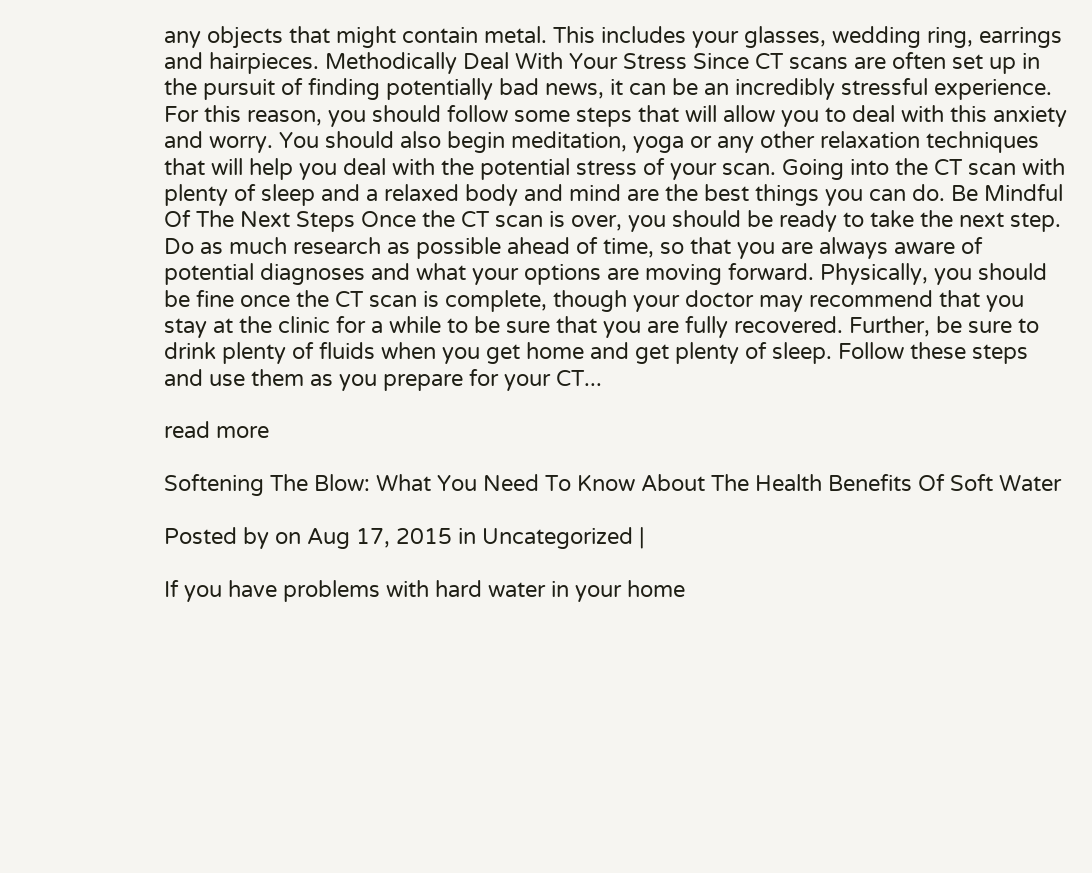any objects that might contain metal. This includes your glasses, wedding ring, earrings and hairpieces. Methodically Deal With Your Stress Since CT scans are often set up in the pursuit of finding potentially bad news, it can be an incredibly stressful experience. For this reason, you should follow some steps that will allow you to deal with this anxiety and worry. You should also begin meditation, yoga or any other relaxation techniques that will help you deal with the potential stress of your scan. Going into the CT scan with plenty of sleep and a relaxed body and mind are the best things you can do. Be Mindful Of The Next Steps Once the CT scan is over, you should be ready to take the next step. Do as much research as possible ahead of time, so that you are always aware of potential diagnoses and what your options are moving forward. Physically, you should be fine once the CT scan is complete, though your doctor may recommend that you stay at the clinic for a while to be sure that you are fully recovered. Further, be sure to drink plenty of fluids when you get home and get plenty of sleep. Follow these steps and use them as you prepare for your CT...

read more

Softening The Blow: What You Need To Know About The Health Benefits Of Soft Water

Posted by on Aug 17, 2015 in Uncategorized |

If you have problems with hard water in your home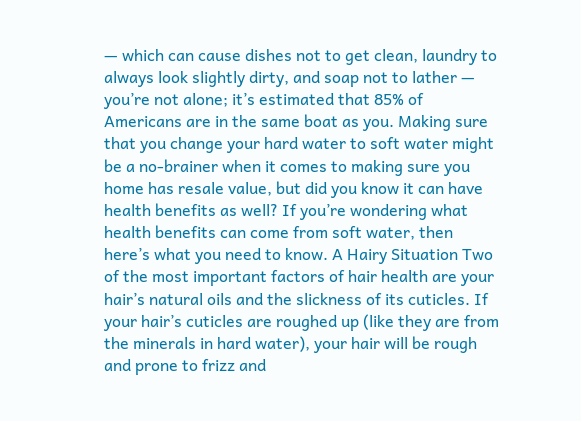— which can cause dishes not to get clean, laundry to always look slightly dirty, and soap not to lather — you’re not alone; it’s estimated that 85% of Americans are in the same boat as you. Making sure that you change your hard water to soft water might be a no-brainer when it comes to making sure you home has resale value, but did you know it can have health benefits as well? If you’re wondering what health benefits can come from soft water, then here’s what you need to know. A Hairy Situation Two of the most important factors of hair health are your hair’s natural oils and the slickness of its cuticles. If your hair’s cuticles are roughed up (like they are from the minerals in hard water), your hair will be rough and prone to frizz and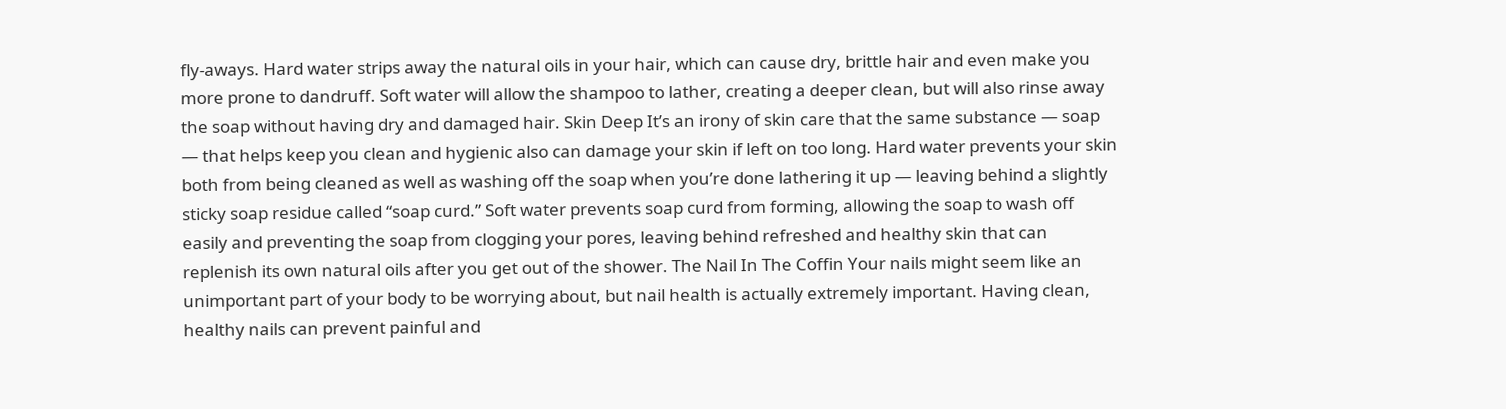fly-aways. Hard water strips away the natural oils in your hair, which can cause dry, brittle hair and even make you more prone to dandruff. Soft water will allow the shampoo to lather, creating a deeper clean, but will also rinse away the soap without having dry and damaged hair. Skin Deep It’s an irony of skin care that the same substance — soap — that helps keep you clean and hygienic also can damage your skin if left on too long. Hard water prevents your skin both from being cleaned as well as washing off the soap when you’re done lathering it up — leaving behind a slightly sticky soap residue called “soap curd.” Soft water prevents soap curd from forming, allowing the soap to wash off easily and preventing the soap from clogging your pores, leaving behind refreshed and healthy skin that can replenish its own natural oils after you get out of the shower. The Nail In The Coffin Your nails might seem like an unimportant part of your body to be worrying about, but nail health is actually extremely important. Having clean, healthy nails can prevent painful and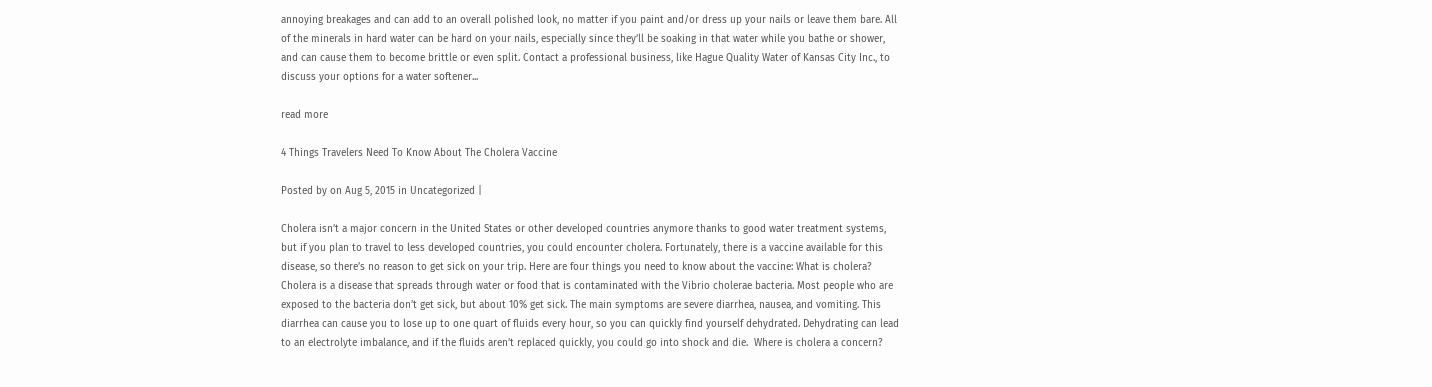annoying breakages and can add to an overall polished look, no matter if you paint and/or dress up your nails or leave them bare. All of the minerals in hard water can be hard on your nails, especially since they’ll be soaking in that water while you bathe or shower, and can cause them to become brittle or even split. Contact a professional business, like Hague Quality Water of Kansas City Inc., to discuss your options for a water softener...

read more

4 Things Travelers Need To Know About The Cholera Vaccine

Posted by on Aug 5, 2015 in Uncategorized |

Cholera isn’t a major concern in the United States or other developed countries anymore thanks to good water treatment systems, but if you plan to travel to less developed countries, you could encounter cholera. Fortunately, there is a vaccine available for this disease, so there’s no reason to get sick on your trip. Here are four things you need to know about the vaccine: What is cholera? Cholera is a disease that spreads through water or food that is contaminated with the Vibrio cholerae bacteria. Most people who are exposed to the bacteria don’t get sick, but about 10% get sick. The main symptoms are severe diarrhea, nausea, and vomiting. This diarrhea can cause you to lose up to one quart of fluids every hour, so you can quickly find yourself dehydrated. Dehydrating can lead to an electrolyte imbalance, and if the fluids aren’t replaced quickly, you could go into shock and die.  Where is cholera a concern?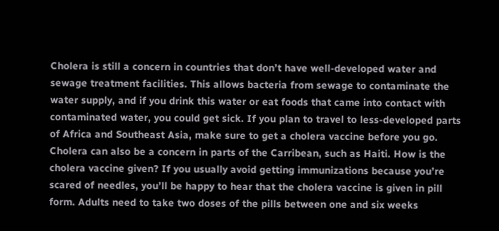Cholera is still a concern in countries that don’t have well-developed water and sewage treatment facilities. This allows bacteria from sewage to contaminate the water supply, and if you drink this water or eat foods that came into contact with contaminated water, you could get sick. If you plan to travel to less-developed parts of Africa and Southeast Asia, make sure to get a cholera vaccine before you go. Cholera can also be a concern in parts of the Carribean, such as Haiti. How is the cholera vaccine given? If you usually avoid getting immunizations because you’re scared of needles, you’ll be happy to hear that the cholera vaccine is given in pill form. Adults need to take two doses of the pills between one and six weeks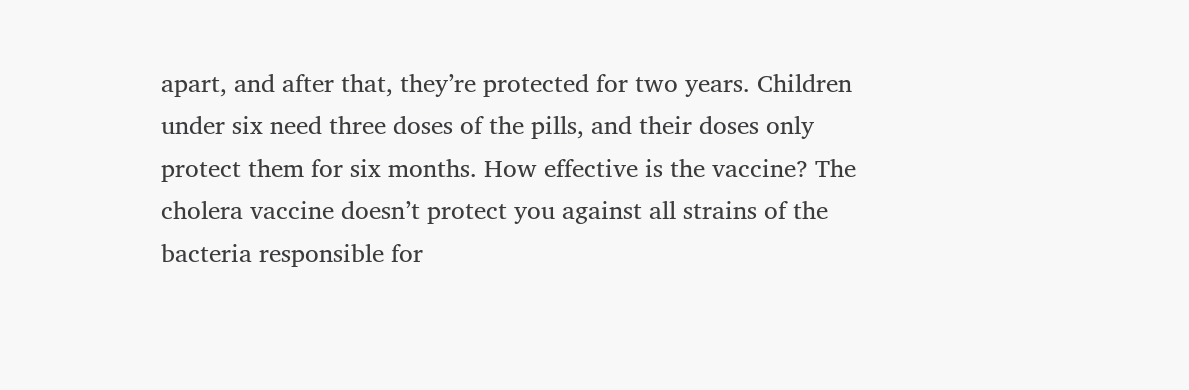apart, and after that, they’re protected for two years. Children under six need three doses of the pills, and their doses only protect them for six months. How effective is the vaccine? The cholera vaccine doesn’t protect you against all strains of the bacteria responsible for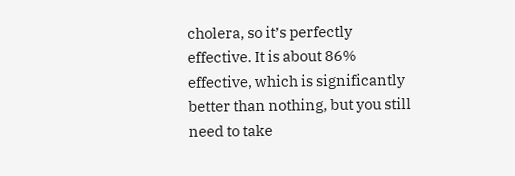cholera, so it’s perfectly effective. It is about 86% effective, which is significantly better than nothing, but you still need to take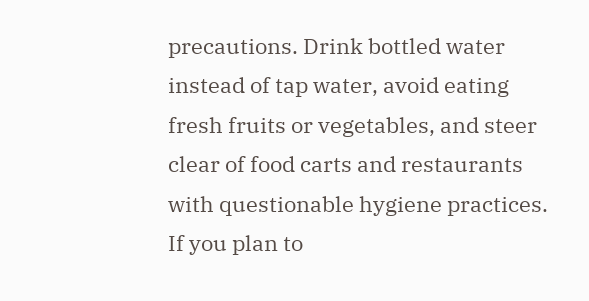precautions. Drink bottled water instead of tap water, avoid eating fresh fruits or vegetables, and steer clear of food carts and restaurants with questionable hygiene practices.  If you plan to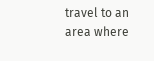travel to an area where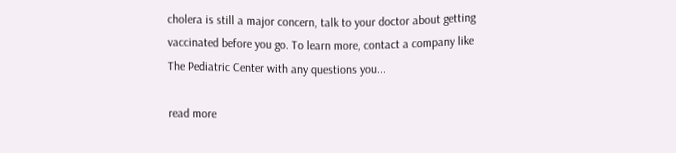cholera is still a major concern, talk to your doctor about getting vaccinated before you go. To learn more, contact a company like The Pediatric Center with any questions you...

read more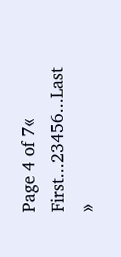Page 4 of 7« First...23456...Last »